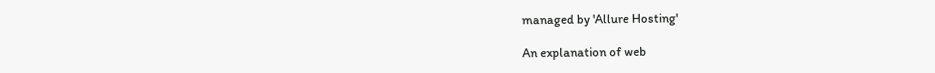managed by 'Allure Hosting'

An explanation of web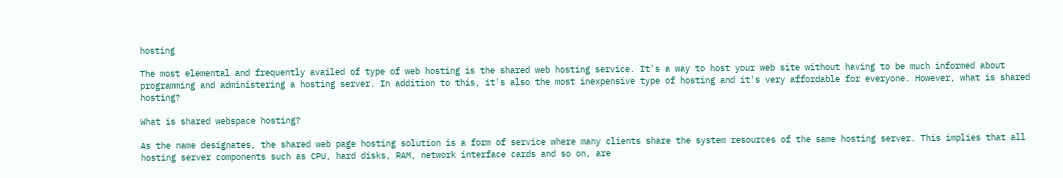hosting

The most elemental and frequently availed of type of web hosting is the shared web hosting service. It's a way to host your web site without having to be much informed about programming and administering a hosting server. In addition to this, it's also the most inexpensive type of hosting and it's very affordable for everyone. However, what is shared hosting?

What is shared webspace hosting?

As the name designates, the shared web page hosting solution is a form of service where many clients share the system resources of the same hosting server. This implies that all hosting server components such as CPU, hard disks, RAM, network interface cards and so on, are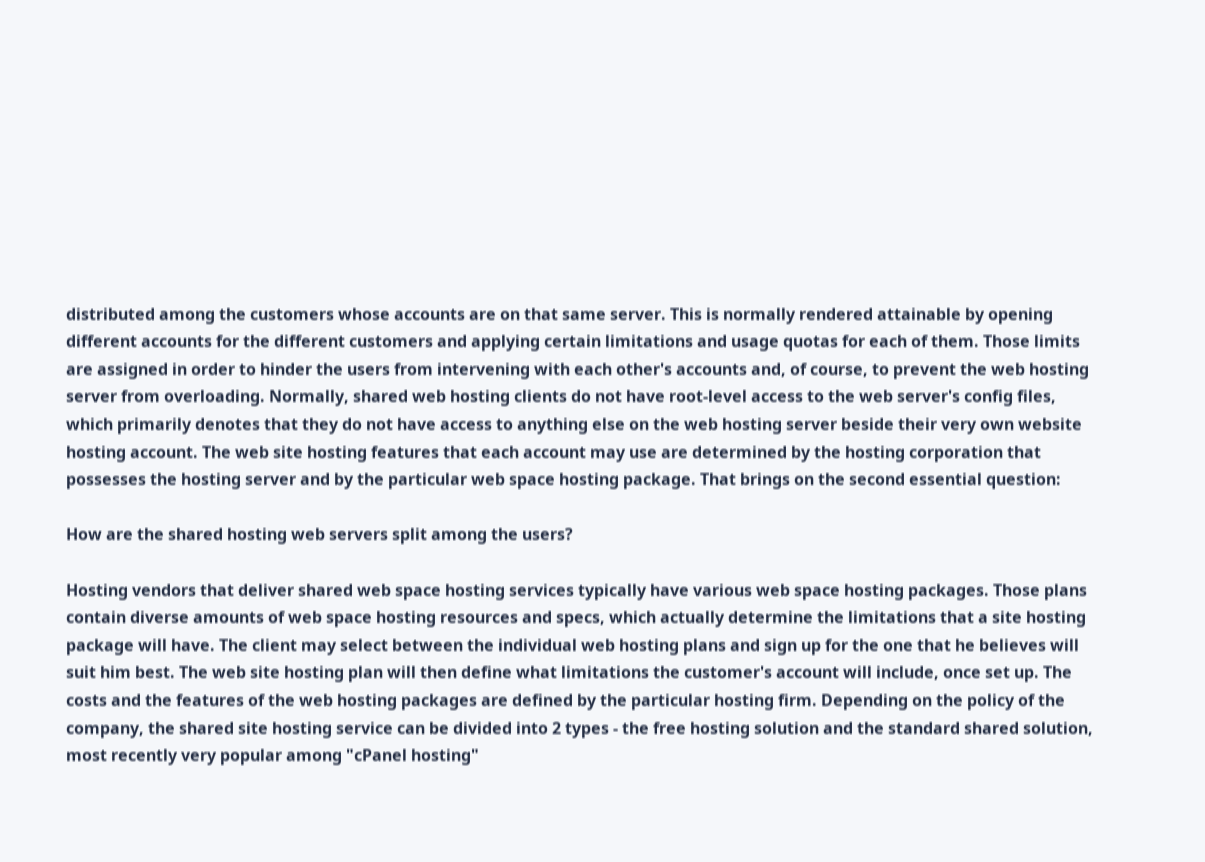distributed among the customers whose accounts are on that same server. This is normally rendered attainable by opening different accounts for the different customers and applying certain limitations and usage quotas for each of them. Those limits are assigned in order to hinder the users from intervening with each other's accounts and, of course, to prevent the web hosting server from overloading. Normally, shared web hosting clients do not have root-level access to the web server's config files, which primarily denotes that they do not have access to anything else on the web hosting server beside their very own website hosting account. The web site hosting features that each account may use are determined by the hosting corporation that possesses the hosting server and by the particular web space hosting package. That brings on the second essential question:

How are the shared hosting web servers split among the users?

Hosting vendors that deliver shared web space hosting services typically have various web space hosting packages. Those plans contain diverse amounts of web space hosting resources and specs, which actually determine the limitations that a site hosting package will have. The client may select between the individual web hosting plans and sign up for the one that he believes will suit him best. The web site hosting plan will then define what limitations the customer's account will include, once set up. The costs and the features of the web hosting packages are defined by the particular hosting firm. Depending on the policy of the company, the shared site hosting service can be divided into 2 types - the free hosting solution and the standard shared solution, most recently very popular among "cPanel hosting"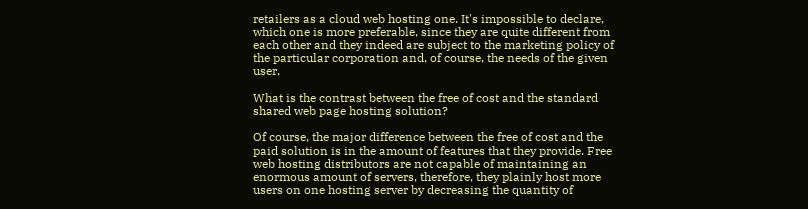retailers as a cloud web hosting one. It's impossible to declare, which one is more preferable, since they are quite different from each other and they indeed are subject to the marketing policy of the particular corporation and, of course, the needs of the given user.

What is the contrast between the free of cost and the standard shared web page hosting solution?

Of course, the major difference between the free of cost and the paid solution is in the amount of features that they provide. Free web hosting distributors are not capable of maintaining an enormous amount of servers, therefore, they plainly host more users on one hosting server by decreasing the quantity of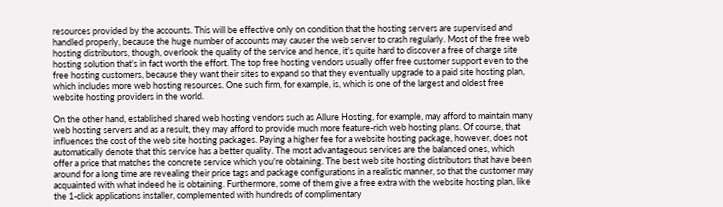resources provided by the accounts. This will be effective only on condition that the hosting servers are supervised and handled properly, because the huge number of accounts may causer the web server to crash regularly. Most of the free web hosting distributors, though, overlook the quality of the service and hence, it's quite hard to discover a free of charge site hosting solution that's in fact worth the effort. The top free hosting vendors usually offer free customer support even to the free hosting customers, because they want their sites to expand so that they eventually upgrade to a paid site hosting plan, which includes more web hosting resources. One such firm, for example, is, which is one of the largest and oldest free website hosting providers in the world.

On the other hand, established shared web hosting vendors such as Allure Hosting, for example, may afford to maintain many web hosting servers and as a result, they may afford to provide much more feature-rich web hosting plans. Of course, that influences the cost of the web site hosting packages. Paying a higher fee for a website hosting package, however, does not automatically denote that this service has a better quality. The most advantageous services are the balanced ones, which offer a price that matches the concrete service which you're obtaining. The best web site hosting distributors that have been around for a long time are revealing their price tags and package configurations in a realistic manner, so that the customer may acquainted with what indeed he is obtaining. Furthermore, some of them give a free extra with the website hosting plan, like the 1-click applications installer, complemented with hundreds of complimentary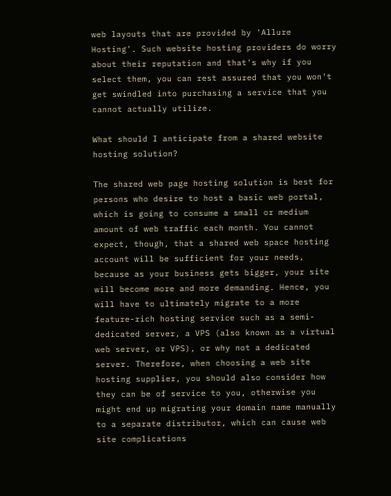web layouts that are provided by 'Allure Hosting'. Such website hosting providers do worry about their reputation and that's why if you select them, you can rest assured that you won't get swindled into purchasing a service that you cannot actually utilize.

What should I anticipate from a shared website hosting solution?

The shared web page hosting solution is best for persons who desire to host a basic web portal, which is going to consume a small or medium amount of web traffic each month. You cannot expect, though, that a shared web space hosting account will be sufficient for your needs, because as your business gets bigger, your site will become more and more demanding. Hence, you will have to ultimately migrate to a more feature-rich hosting service such as a semi-dedicated server, a VPS (also known as a virtual web server, or VPS), or why not a dedicated server. Therefore, when choosing a web site hosting supplier, you should also consider how they can be of service to you, otherwise you might end up migrating your domain name manually to a separate distributor, which can cause web site complications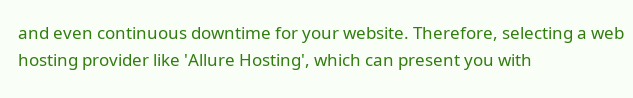and even continuous downtime for your website. Therefore, selecting a web hosting provider like 'Allure Hosting', which can present you with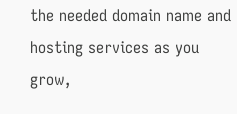the needed domain name and hosting services as you grow,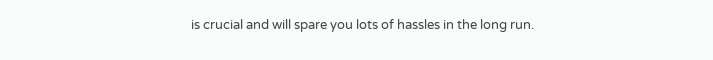is crucial and will spare you lots of hassles in the long run.